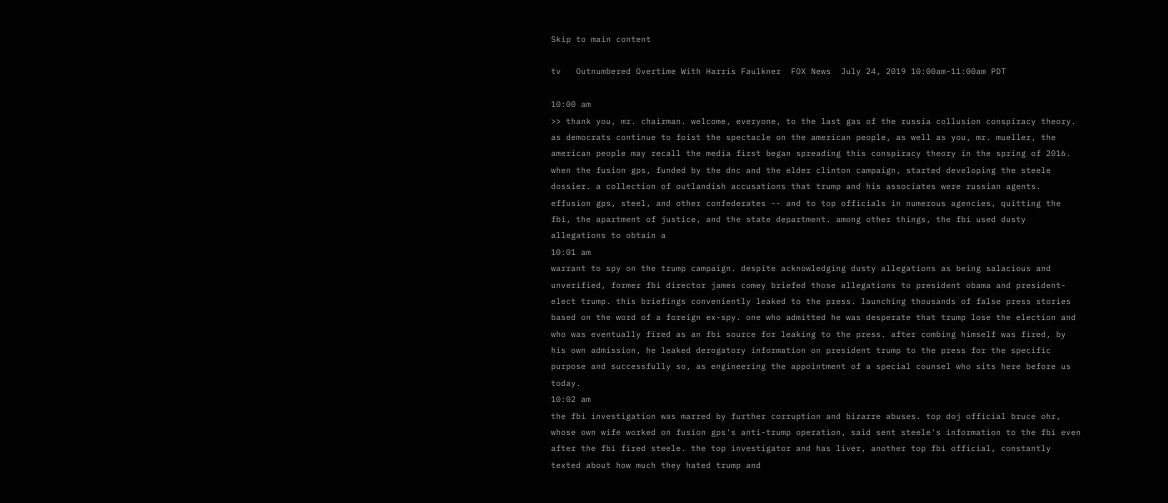Skip to main content

tv   Outnumbered Overtime With Harris Faulkner  FOX News  July 24, 2019 10:00am-11:00am PDT

10:00 am
>> thank you, mr. chairman. welcome, everyone, to the last gas of the russia collusion conspiracy theory. as democrats continue to foist the spectacle on the american people, as well as you, mr. mueller, the american people may recall the media first began spreading this conspiracy theory in the spring of 2016. when the fusion gps, funded by the dnc and the elder clinton campaign, started developing the steele dossier. a collection of outlandish accusations that trump and his associates were russian agents. effusion gps, steel, and other confederates -- and to top officials in numerous agencies, quitting the fbi, the apartment of justice, and the state department. among other things, the fbi used dusty allegations to obtain a
10:01 am
warrant to spy on the trump campaign. despite acknowledging dusty allegations as being salacious and unverified, former fbi director james comey briefed those allegations to president obama and president-elect trump. this briefings conveniently leaked to the press. launching thousands of false press stories based on the word of a foreign ex-spy. one who admitted he was desperate that trump lose the election and who was eventually fired as an fbi source for leaking to the press. after combing himself was fired, by his own admission, he leaked derogatory information on president trump to the press for the specific purpose and successfully so, as engineering the appointment of a special counsel who sits here before us today.
10:02 am
the fbi investigation was marred by further corruption and bizarre abuses. top doj official bruce ohr, whose own wife worked on fusion gps's anti-trump operation, said sent steele's information to the fbi even after the fbi fired steele. the top investigator and has liver, another top fbi official, constantly texted about how much they hated trump and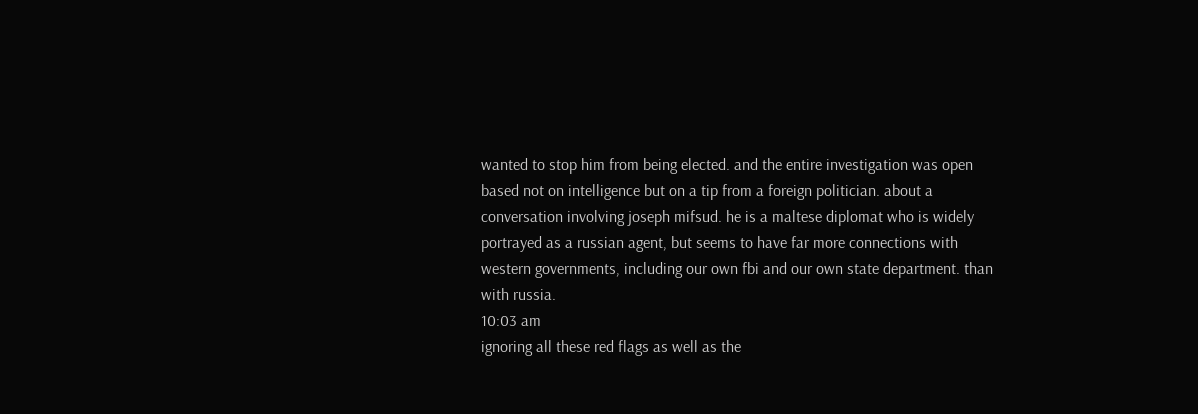wanted to stop him from being elected. and the entire investigation was open based not on intelligence but on a tip from a foreign politician. about a conversation involving joseph mifsud. he is a maltese diplomat who is widely portrayed as a russian agent, but seems to have far more connections with western governments, including our own fbi and our own state department. than with russia.
10:03 am
ignoring all these red flags as well as the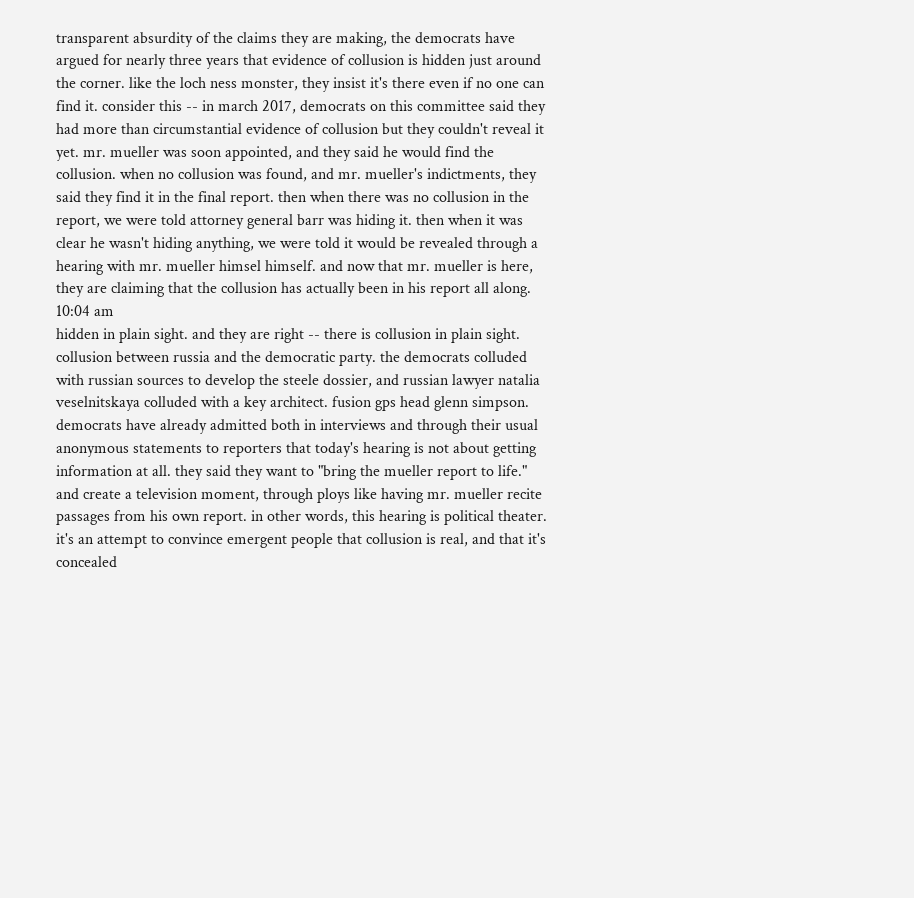transparent absurdity of the claims they are making, the democrats have argued for nearly three years that evidence of collusion is hidden just around the corner. like the loch ness monster, they insist it's there even if no one can find it. consider this -- in march 2017, democrats on this committee said they had more than circumstantial evidence of collusion but they couldn't reveal it yet. mr. mueller was soon appointed, and they said he would find the collusion. when no collusion was found, and mr. mueller's indictments, they said they find it in the final report. then when there was no collusion in the report, we were told attorney general barr was hiding it. then when it was clear he wasn't hiding anything, we were told it would be revealed through a hearing with mr. mueller himsel himself. and now that mr. mueller is here, they are claiming that the collusion has actually been in his report all along.
10:04 am
hidden in plain sight. and they are right -- there is collusion in plain sight. collusion between russia and the democratic party. the democrats colluded with russian sources to develop the steele dossier, and russian lawyer natalia veselnitskaya colluded with a key architect. fusion gps head glenn simpson. democrats have already admitted both in interviews and through their usual anonymous statements to reporters that today's hearing is not about getting information at all. they said they want to "bring the mueller report to life." and create a television moment, through ploys like having mr. mueller recite passages from his own report. in other words, this hearing is political theater. it's an attempt to convince emergent people that collusion is real, and that it's concealed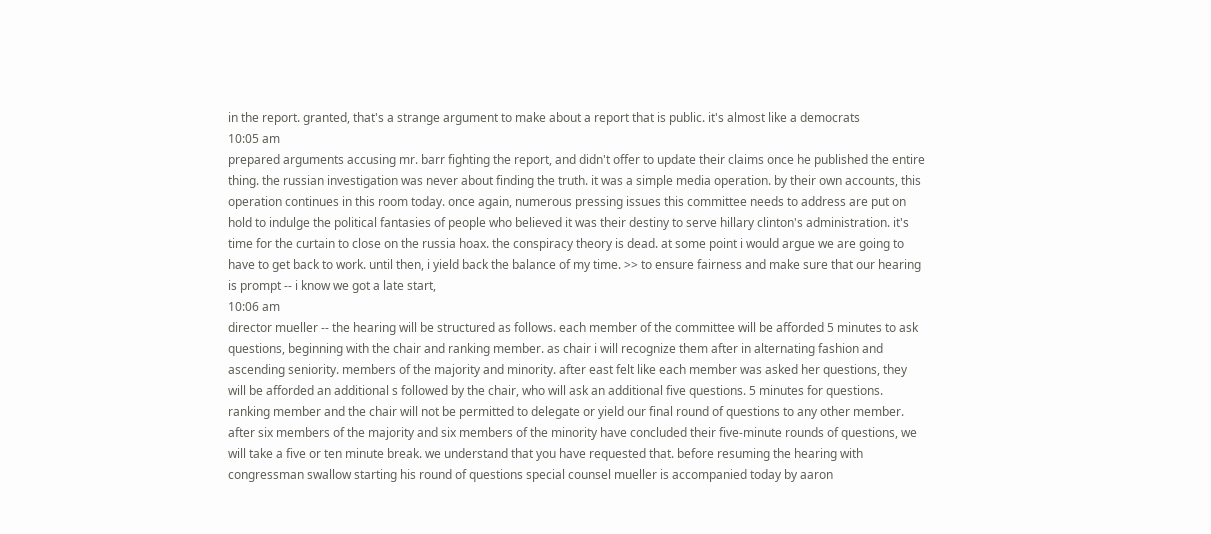in the report. granted, that's a strange argument to make about a report that is public. it's almost like a democrats
10:05 am
prepared arguments accusing mr. barr fighting the report, and didn't offer to update their claims once he published the entire thing. the russian investigation was never about finding the truth. it was a simple media operation. by their own accounts, this operation continues in this room today. once again, numerous pressing issues this committee needs to address are put on hold to indulge the political fantasies of people who believed it was their destiny to serve hillary clinton's administration. it's time for the curtain to close on the russia hoax. the conspiracy theory is dead. at some point i would argue we are going to have to get back to work. until then, i yield back the balance of my time. >> to ensure fairness and make sure that our hearing is prompt -- i know we got a late start,
10:06 am
director mueller -- the hearing will be structured as follows. each member of the committee will be afforded 5 minutes to ask questions, beginning with the chair and ranking member. as chair i will recognize them after in alternating fashion and ascending seniority. members of the majority and minority. after east felt like each member was asked her questions, they will be afforded an additional s followed by the chair, who will ask an additional five questions. 5 minutes for questions. ranking member and the chair will not be permitted to delegate or yield our final round of questions to any other member. after six members of the majority and six members of the minority have concluded their five-minute rounds of questions, we will take a five or ten minute break. we understand that you have requested that. before resuming the hearing with congressman swallow starting his round of questions special counsel mueller is accompanied today by aaron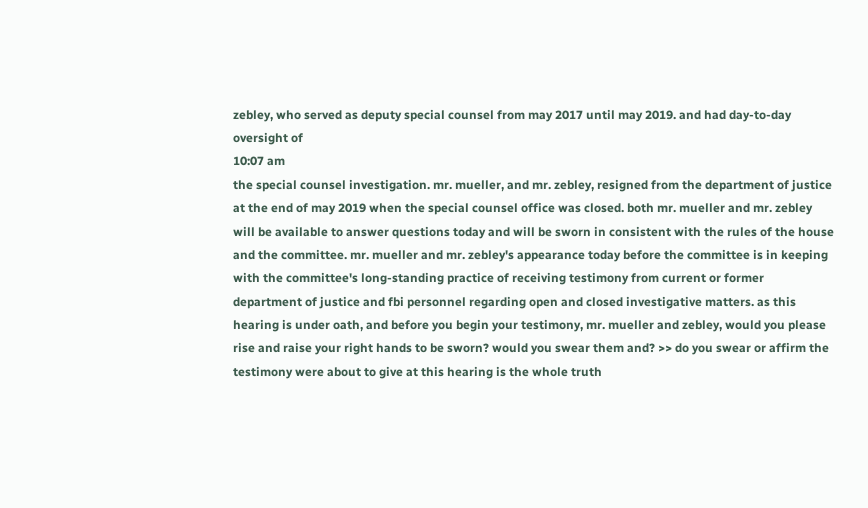zebley, who served as deputy special counsel from may 2017 until may 2019. and had day-to-day oversight of
10:07 am
the special counsel investigation. mr. mueller, and mr. zebley, resigned from the department of justice at the end of may 2019 when the special counsel office was closed. both mr. mueller and mr. zebley will be available to answer questions today and will be sworn in consistent with the rules of the house and the committee. mr. mueller and mr. zebley's appearance today before the committee is in keeping with the committee's long-standing practice of receiving testimony from current or former department of justice and fbi personnel regarding open and closed investigative matters. as this hearing is under oath, and before you begin your testimony, mr. mueller and zebley, would you please rise and raise your right hands to be sworn? would you swear them and? >> do you swear or affirm the testimony were about to give at this hearing is the whole truth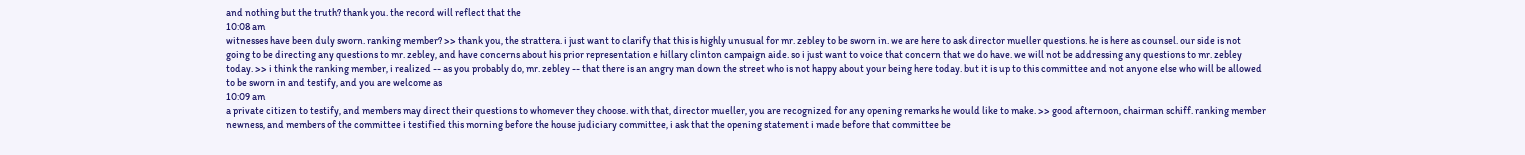and nothing but the truth? thank you. the record will reflect that the
10:08 am
witnesses have been duly sworn. ranking member? >> thank you, the strattera. i just want to clarify that this is highly unusual for mr. zebley to be sworn in. we are here to ask director mueller questions. he is here as counsel. our side is not going to be directing any questions to mr. zebley, and have concerns about his prior representation e hillary clinton campaign aide. so i just want to voice that concern that we do have. we will not be addressing any questions to mr. zebley today. >> i think the ranking member, i realized -- as you probably do, mr. zebley -- that there is an angry man down the street who is not happy about your being here today. but it is up to this committee and not anyone else who will be allowed to be sworn in and testify, and you are welcome as
10:09 am
a private citizen to testify, and members may direct their questions to whomever they choose. with that, director mueller, you are recognized for any opening remarks he would like to make. >> good afternoon, chairman schiff. ranking member newness, and members of the committee i testified this morning before the house judiciary committee, i ask that the opening statement i made before that committee be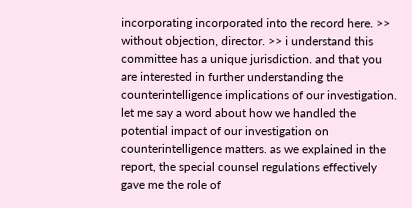incorporating incorporated into the record here. >> without objection, director. >> i understand this committee has a unique jurisdiction. and that you are interested in further understanding the counterintelligence implications of our investigation. let me say a word about how we handled the potential impact of our investigation on counterintelligence matters. as we explained in the report, the special counsel regulations effectively gave me the role of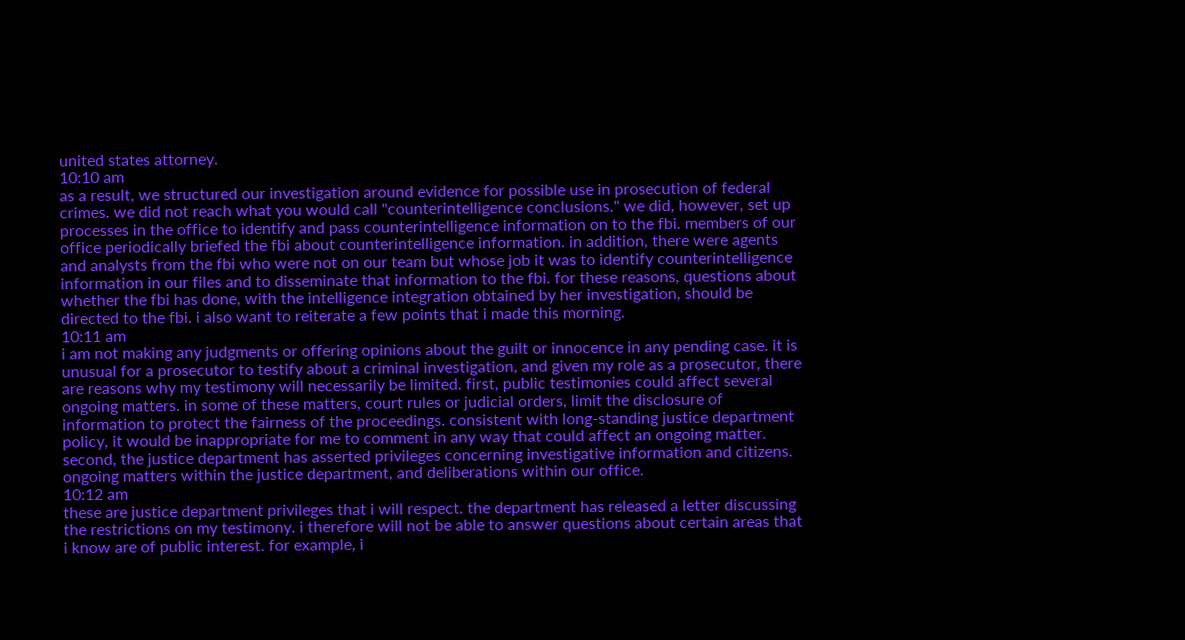united states attorney.
10:10 am
as a result, we structured our investigation around evidence for possible use in prosecution of federal crimes. we did not reach what you would call "counterintelligence conclusions." we did, however, set up processes in the office to identify and pass counterintelligence information on to the fbi. members of our office periodically briefed the fbi about counterintelligence information. in addition, there were agents and analysts from the fbi who were not on our team but whose job it was to identify counterintelligence information in our files and to disseminate that information to the fbi. for these reasons, questions about whether the fbi has done, with the intelligence integration obtained by her investigation, should be directed to the fbi. i also want to reiterate a few points that i made this morning.
10:11 am
i am not making any judgments or offering opinions about the guilt or innocence in any pending case. it is unusual for a prosecutor to testify about a criminal investigation, and given my role as a prosecutor, there are reasons why my testimony will necessarily be limited. first, public testimonies could affect several ongoing matters. in some of these matters, court rules or judicial orders, limit the disclosure of information to protect the fairness of the proceedings. consistent with long-standing justice department policy, it would be inappropriate for me to comment in any way that could affect an ongoing matter. second, the justice department has asserted privileges concerning investigative information and citizens. ongoing matters within the justice department, and deliberations within our office.
10:12 am
these are justice department privileges that i will respect. the department has released a letter discussing the restrictions on my testimony. i therefore will not be able to answer questions about certain areas that i know are of public interest. for example, i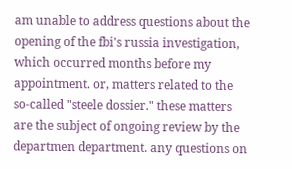am unable to address questions about the opening of the fbi's russia investigation, which occurred months before my appointment. or, matters related to the so-called "steele dossier." these matters are the subject of ongoing review by the departmen department. any questions on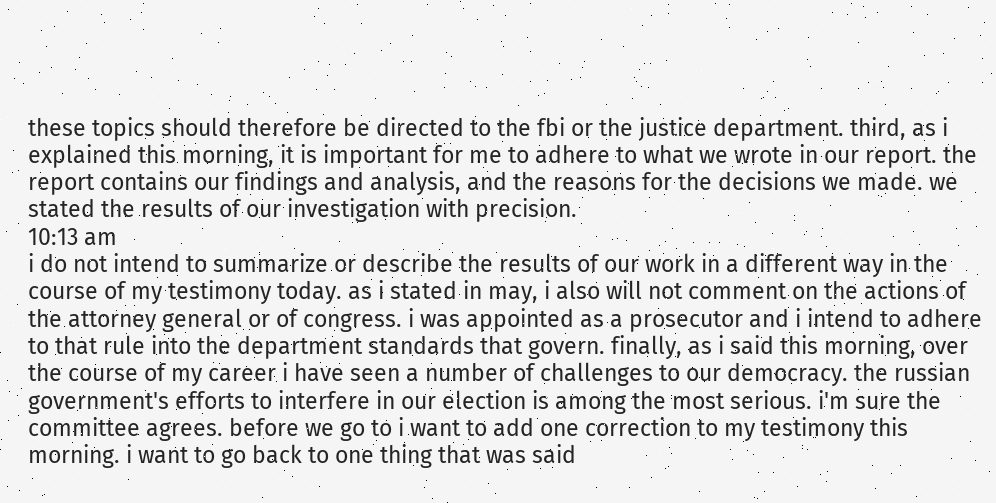these topics should therefore be directed to the fbi or the justice department. third, as i explained this morning, it is important for me to adhere to what we wrote in our report. the report contains our findings and analysis, and the reasons for the decisions we made. we stated the results of our investigation with precision.
10:13 am
i do not intend to summarize or describe the results of our work in a different way in the course of my testimony today. as i stated in may, i also will not comment on the actions of the attorney general or of congress. i was appointed as a prosecutor and i intend to adhere to that rule into the department standards that govern. finally, as i said this morning, over the course of my career i have seen a number of challenges to our democracy. the russian government's efforts to interfere in our election is among the most serious. i'm sure the committee agrees. before we go to i want to add one correction to my testimony this morning. i want to go back to one thing that was said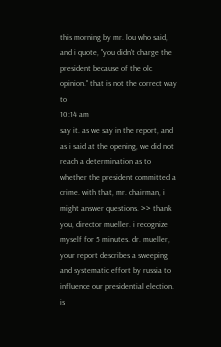this morning by mr. lou who said, and i quote, "you didn't charge the president because of the olc opinion." that is not the correct way to
10:14 am
say it. as we say in the report, and as i said at the opening, we did not reach a determination as to whether the president committed a crime. with that, mr. chairman, i might answer questions. >> thank you, director mueller. i recognize myself for 5 minutes. dr. mueller, your report describes a sweeping and systematic effort by russia to influence our presidential election. is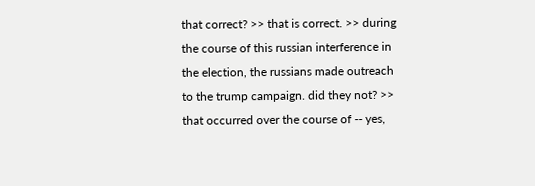that correct? >> that is correct. >> during the course of this russian interference in the election, the russians made outreach to the trump campaign. did they not? >> that occurred over the course of -- yes,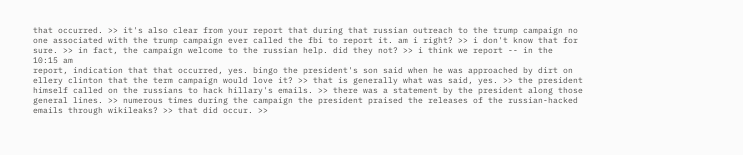that occurred. >> it's also clear from your report that during that russian outreach to the trump campaign no one associated with the trump campaign ever called the fbi to report it. am i right? >> i don't know that for sure. >> in fact, the campaign welcome to the russian help. did they not? >> i think we report -- in the
10:15 am
report, indication that that occurred, yes. bingo the president's son said when he was approached by dirt on ellery clinton that the term campaign would love it? >> that is generally what was said, yes. >> the president himself called on the russians to hack hillary's emails. >> there was a statement by the president along those general lines. >> numerous times during the campaign the president praised the releases of the russian-hacked emails through wikileaks? >> that did occur. >>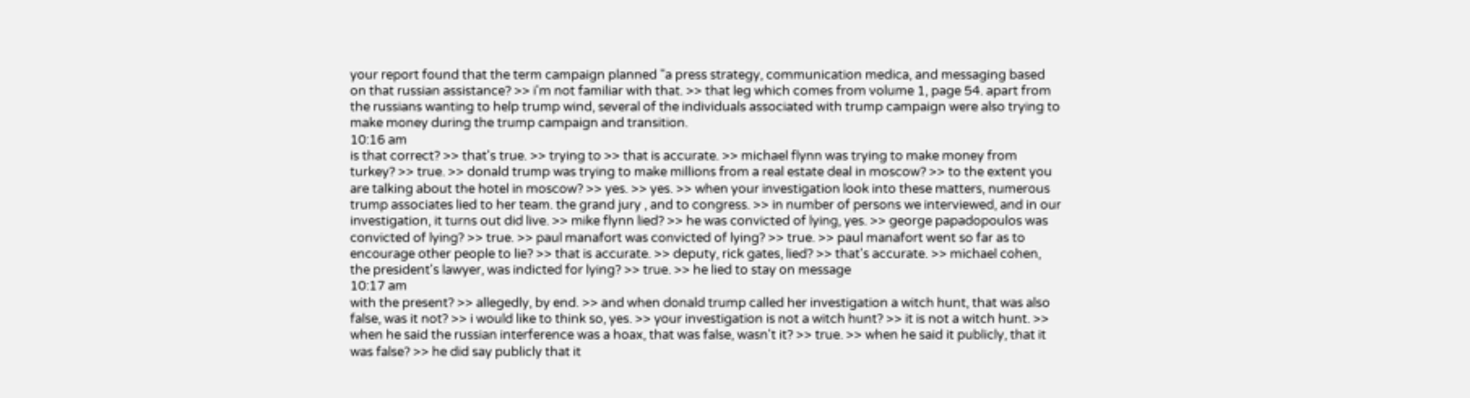your report found that the term campaign planned "a press strategy, communication medica, and messaging based on that russian assistance? >> i'm not familiar with that. >> that leg which comes from volume 1, page 54. apart from the russians wanting to help trump wind, several of the individuals associated with trump campaign were also trying to make money during the trump campaign and transition.
10:16 am
is that correct? >> that's true. >> trying to >> that is accurate. >> michael flynn was trying to make money from turkey? >> true. >> donald trump was trying to make millions from a real estate deal in moscow? >> to the extent you are talking about the hotel in moscow? >> yes. >> yes. >> when your investigation look into these matters, numerous trump associates lied to her team. the grand jury , and to congress. >> in number of persons we interviewed, and in our investigation, it turns out did live. >> mike flynn lied? >> he was convicted of lying, yes. >> george papadopoulos was convicted of lying? >> true. >> paul manafort was convicted of lying? >> true. >> paul manafort went so far as to encourage other people to lie? >> that is accurate. >> deputy, rick gates, lied? >> that's accurate. >> michael cohen, the president's lawyer, was indicted for lying? >> true. >> he lied to stay on message
10:17 am
with the present? >> allegedly, by end. >> and when donald trump called her investigation a witch hunt, that was also false, was it not? >> i would like to think so, yes. >> your investigation is not a witch hunt? >> it is not a witch hunt. >> when he said the russian interference was a hoax, that was false, wasn't it? >> true. >> when he said it publicly, that it was false? >> he did say publicly that it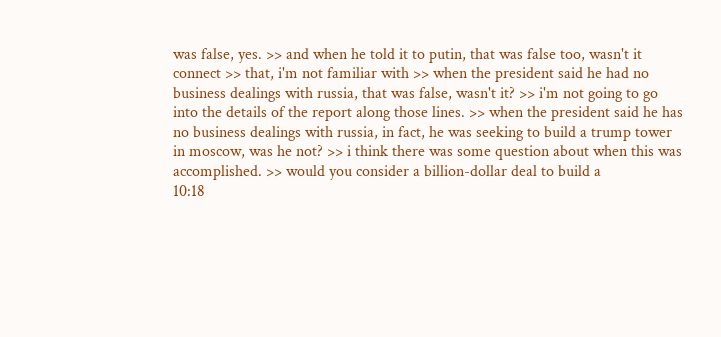was false, yes. >> and when he told it to putin, that was false too, wasn't it connect >> that, i'm not familiar with >> when the president said he had no business dealings with russia, that was false, wasn't it? >> i'm not going to go into the details of the report along those lines. >> when the president said he has no business dealings with russia, in fact, he was seeking to build a trump tower in moscow, was he not? >> i think there was some question about when this was accomplished. >> would you consider a billion-dollar deal to build a
10:18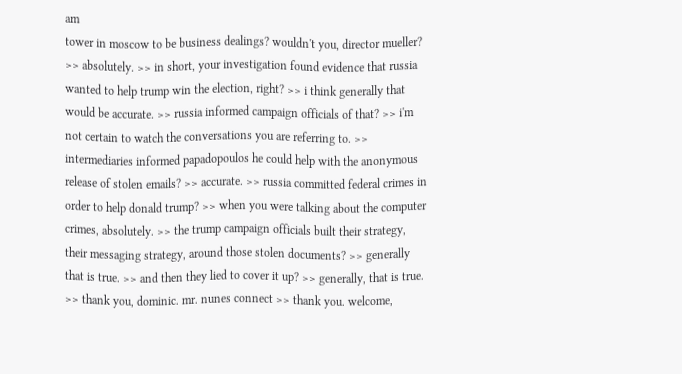am
tower in moscow to be business dealings? wouldn't you, director mueller? >> absolutely. >> in short, your investigation found evidence that russia wanted to help trump win the election, right? >> i think generally that would be accurate. >> russia informed campaign officials of that? >> i'm not certain to watch the conversations you are referring to. >> intermediaries informed papadopoulos he could help with the anonymous release of stolen emails? >> accurate. >> russia committed federal crimes in order to help donald trump? >> when you were talking about the computer crimes, absolutely. >> the trump campaign officials built their strategy, their messaging strategy, around those stolen documents? >> generally that is true. >> and then they lied to cover it up? >> generally, that is true. >> thank you, dominic. mr. nunes connect >> thank you. welcome,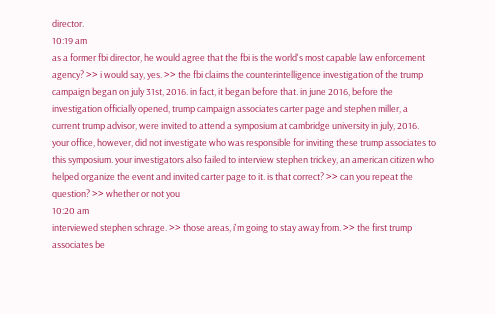director.
10:19 am
as a former fbi director, he would agree that the fbi is the world's most capable law enforcement agency? >> i would say, yes. >> the fbi claims the counterintelligence investigation of the trump campaign began on july 31st, 2016. in fact, it began before that. in june 2016, before the investigation officially opened, trump campaign associates carter page and stephen miller, a current trump advisor, were invited to attend a symposium at cambridge university in july, 2016. your office, however, did not investigate who was responsible for inviting these trump associates to this symposium. your investigators also failed to interview stephen trickey, an american citizen who helped organize the event and invited carter page to it. is that correct? >> can you repeat the question? >> whether or not you
10:20 am
interviewed stephen schrage. >> those areas, i'm going to stay away from. >> the first trump associates be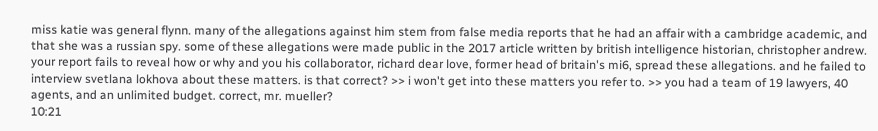miss katie was general flynn. many of the allegations against him stem from false media reports that he had an affair with a cambridge academic, and that she was a russian spy. some of these allegations were made public in the 2017 article written by british intelligence historian, christopher andrew. your report fails to reveal how or why and you his collaborator, richard dear love, former head of britain's mi6, spread these allegations. and he failed to interview svetlana lokhova about these matters. is that correct? >> i won't get into these matters you refer to. >> you had a team of 19 lawyers, 40 agents, and an unlimited budget. correct, mr. mueller?
10:21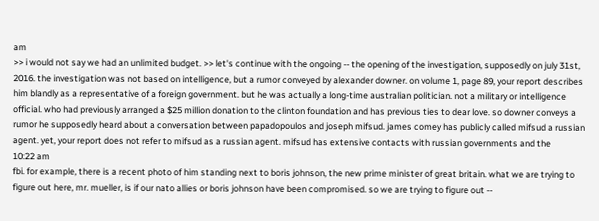am
>> i would not say we had an unlimited budget. >> let's continue with the ongoing -- the opening of the investigation, supposedly on july 31st, 2016. the investigation was not based on intelligence, but a rumor conveyed by alexander downer. on volume 1, page 89, your report describes him blandly as a representative of a foreign government. but he was actually a long-time australian politician. not a military or intelligence official. who had previously arranged a $25 million donation to the clinton foundation and has previous ties to dear love. so downer conveys a rumor he supposedly heard about a conversation between papadopoulos and joseph mifsud. james comey has publicly called mifsud a russian agent. yet, your report does not refer to mifsud as a russian agent. mifsud has extensive contacts with russian governments and the
10:22 am
fbi. for example, there is a recent photo of him standing next to boris johnson, the new prime minister of great britain. what we are trying to figure out here, mr. mueller, is if our nato allies or boris johnson have been compromised. so we are trying to figure out --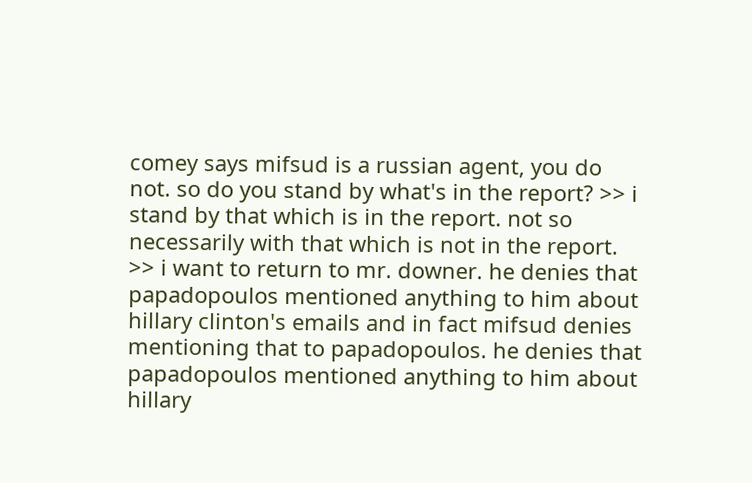comey says mifsud is a russian agent, you do not. so do you stand by what's in the report? >> i stand by that which is in the report. not so necessarily with that which is not in the report. >> i want to return to mr. downer. he denies that papadopoulos mentioned anything to him about hillary clinton's emails and in fact mifsud denies mentioning that to papadopoulos. he denies that papadopoulos mentioned anything to him about hillary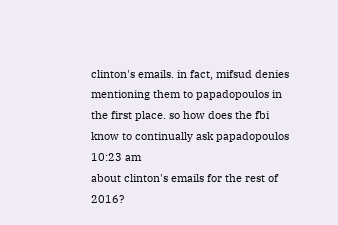clinton's emails. in fact, mifsud denies mentioning them to papadopoulos in the first place. so how does the fbi know to continually ask papadopoulos
10:23 am
about clinton's emails for the rest of 2016?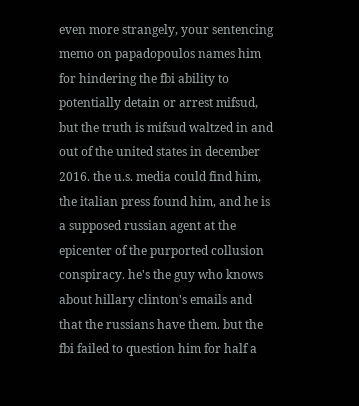even more strangely, your sentencing memo on papadopoulos names him for hindering the fbi ability to potentially detain or arrest mifsud, but the truth is mifsud waltzed in and out of the united states in december 2016. the u.s. media could find him, the italian press found him, and he is a supposed russian agent at the epicenter of the purported collusion conspiracy. he's the guy who knows about hillary clinton's emails and that the russians have them. but the fbi failed to question him for half a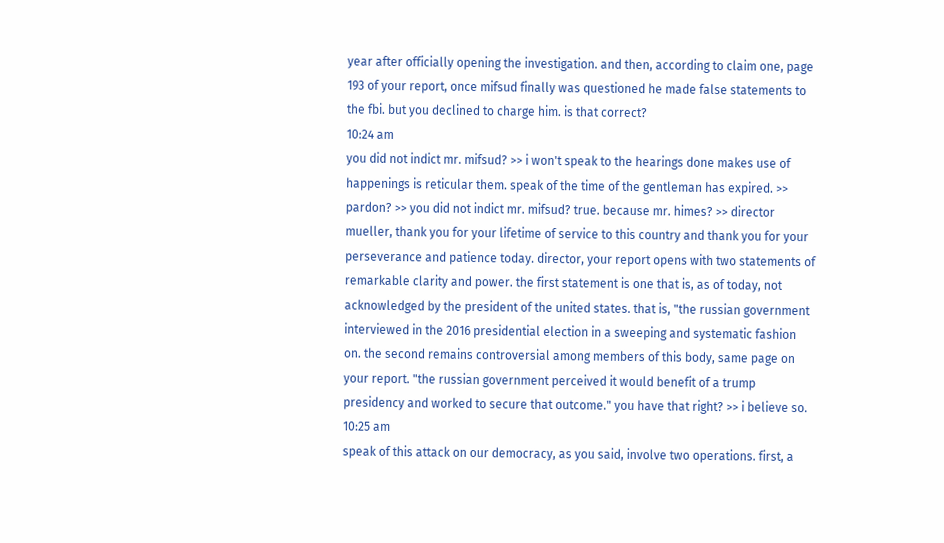year after officially opening the investigation. and then, according to claim one, page 193 of your report, once mifsud finally was questioned he made false statements to the fbi. but you declined to charge him. is that correct?
10:24 am
you did not indict mr. mifsud? >> i won't speak to the hearings done makes use of happenings is reticular them. speak of the time of the gentleman has expired. >> pardon? >> you did not indict mr. mifsud? true. because mr. himes? >> director mueller, thank you for your lifetime of service to this country and thank you for your perseverance and patience today. director, your report opens with two statements of remarkable clarity and power. the first statement is one that is, as of today, not acknowledged by the president of the united states. that is, "the russian government interviewed in the 2016 presidential election in a sweeping and systematic fashion on. the second remains controversial among members of this body, same page on your report. "the russian government perceived it would benefit of a trump presidency and worked to secure that outcome." you have that right? >> i believe so.
10:25 am
speak of this attack on our democracy, as you said, involve two operations. first, a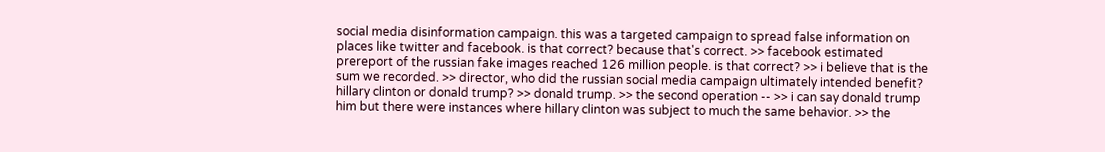social media disinformation campaign. this was a targeted campaign to spread false information on places like twitter and facebook. is that correct? because that's correct. >> facebook estimated prereport of the russian fake images reached 126 million people. is that correct? >> i believe that is the sum we recorded. >> director, who did the russian social media campaign ultimately intended benefit? hillary clinton or donald trump? >> donald trump. >> the second operation -- >> i can say donald trump him but there were instances where hillary clinton was subject to much the same behavior. >> the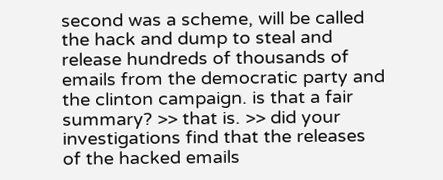second was a scheme, will be called the hack and dump to steal and release hundreds of thousands of emails from the democratic party and the clinton campaign. is that a fair summary? >> that is. >> did your investigations find that the releases of the hacked emails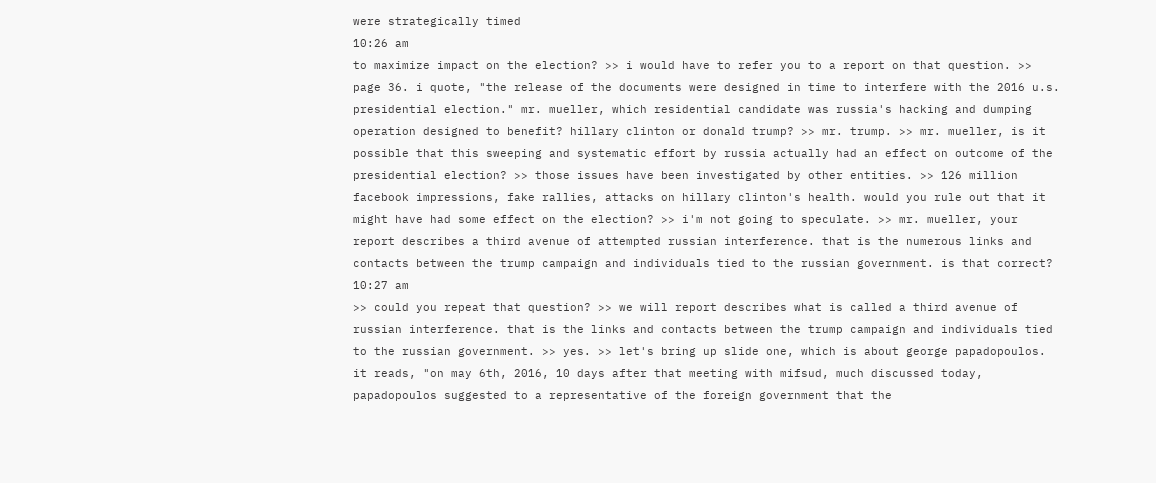were strategically timed
10:26 am
to maximize impact on the election? >> i would have to refer you to a report on that question. >> page 36. i quote, "the release of the documents were designed in time to interfere with the 2016 u.s. presidential election." mr. mueller, which residential candidate was russia's hacking and dumping operation designed to benefit? hillary clinton or donald trump? >> mr. trump. >> mr. mueller, is it possible that this sweeping and systematic effort by russia actually had an effect on outcome of the presidential election? >> those issues have been investigated by other entities. >> 126 million facebook impressions, fake rallies, attacks on hillary clinton's health. would you rule out that it might have had some effect on the election? >> i'm not going to speculate. >> mr. mueller, your report describes a third avenue of attempted russian interference. that is the numerous links and contacts between the trump campaign and individuals tied to the russian government. is that correct?
10:27 am
>> could you repeat that question? >> we will report describes what is called a third avenue of russian interference. that is the links and contacts between the trump campaign and individuals tied to the russian government. >> yes. >> let's bring up slide one, which is about george papadopoulos. it reads, "on may 6th, 2016, 10 days after that meeting with mifsud, much discussed today, papadopoulos suggested to a representative of the foreign government that the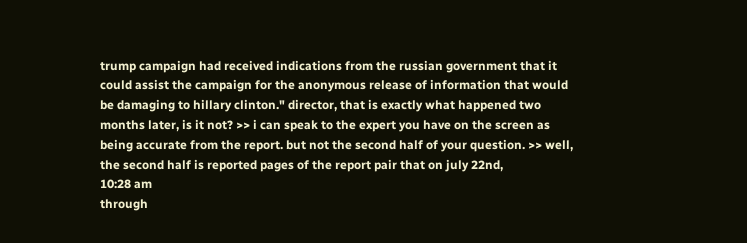trump campaign had received indications from the russian government that it could assist the campaign for the anonymous release of information that would be damaging to hillary clinton." director, that is exactly what happened two months later, is it not? >> i can speak to the expert you have on the screen as being accurate from the report. but not the second half of your question. >> well, the second half is reported pages of the report pair that on july 22nd,
10:28 am
through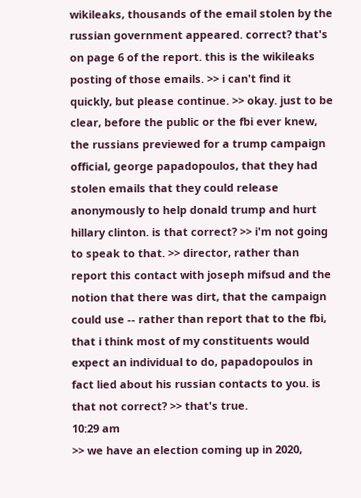wikileaks, thousands of the email stolen by the russian government appeared. correct? that's on page 6 of the report. this is the wikileaks posting of those emails. >> i can't find it quickly, but please continue. >> okay. just to be clear, before the public or the fbi ever knew, the russians previewed for a trump campaign official, george papadopoulos, that they had stolen emails that they could release anonymously to help donald trump and hurt hillary clinton. is that correct? >> i'm not going to speak to that. >> director, rather than report this contact with joseph mifsud and the notion that there was dirt, that the campaign could use -- rather than report that to the fbi, that i think most of my constituents would expect an individual to do, papadopoulos in fact lied about his russian contacts to you. is that not correct? >> that's true.
10:29 am
>> we have an election coming up in 2020,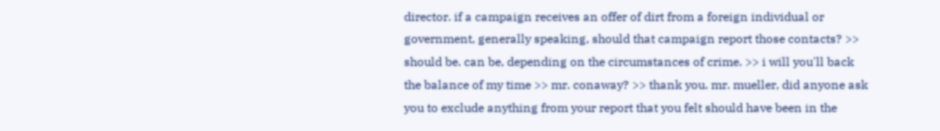director. if a campaign receives an offer of dirt from a foreign individual or government, generally speaking, should that campaign report those contacts? >> should be. can be, depending on the circumstances of crime. >> i will you'll back the balance of my time >> mr. conaway? >> thank you. mr. mueller, did anyone ask you to exclude anything from your report that you felt should have been in the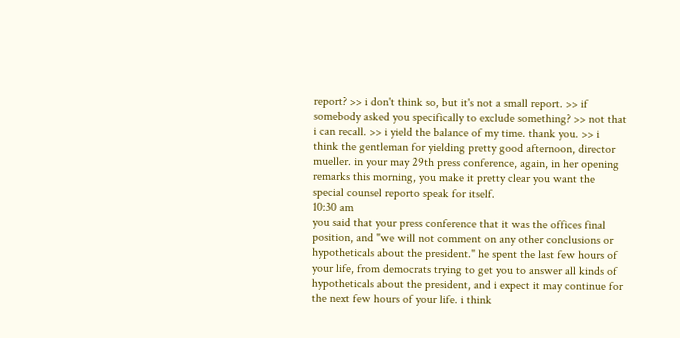report? >> i don't think so, but it's not a small report. >> if somebody asked you specifically to exclude something? >> not that i can recall. >> i yield the balance of my time. thank you. >> i think the gentleman for yielding pretty good afternoon, director mueller. in your may 29th press conference, again, in her opening remarks this morning, you make it pretty clear you want the special counsel reporto speak for itself.
10:30 am
you said that your press conference that it was the offices final position, and "we will not comment on any other conclusions or hypotheticals about the president." he spent the last few hours of your life, from democrats trying to get you to answer all kinds of hypotheticals about the president, and i expect it may continue for the next few hours of your life. i think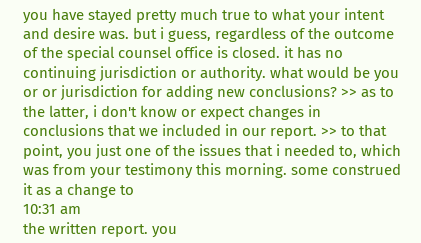you have stayed pretty much true to what your intent and desire was. but i guess, regardless of the outcome of the special counsel office is closed. it has no continuing jurisdiction or authority. what would be you or or jurisdiction for adding new conclusions? >> as to the latter, i don't know or expect changes in conclusions that we included in our report. >> to that point, you just one of the issues that i needed to, which was from your testimony this morning. some construed it as a change to
10:31 am
the written report. you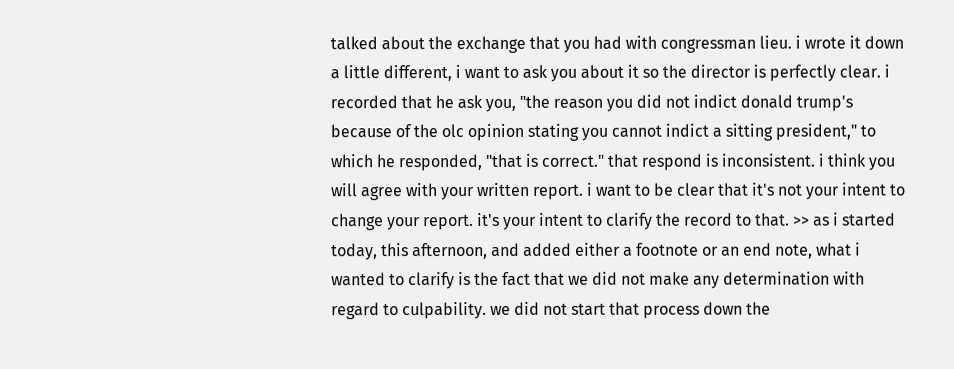talked about the exchange that you had with congressman lieu. i wrote it down a little different, i want to ask you about it so the director is perfectly clear. i recorded that he ask you, "the reason you did not indict donald trump's because of the olc opinion stating you cannot indict a sitting president," to which he responded, "that is correct." that respond is inconsistent. i think you will agree with your written report. i want to be clear that it's not your intent to change your report. it's your intent to clarify the record to that. >> as i started today, this afternoon, and added either a footnote or an end note, what i wanted to clarify is the fact that we did not make any determination with regard to culpability. we did not start that process down the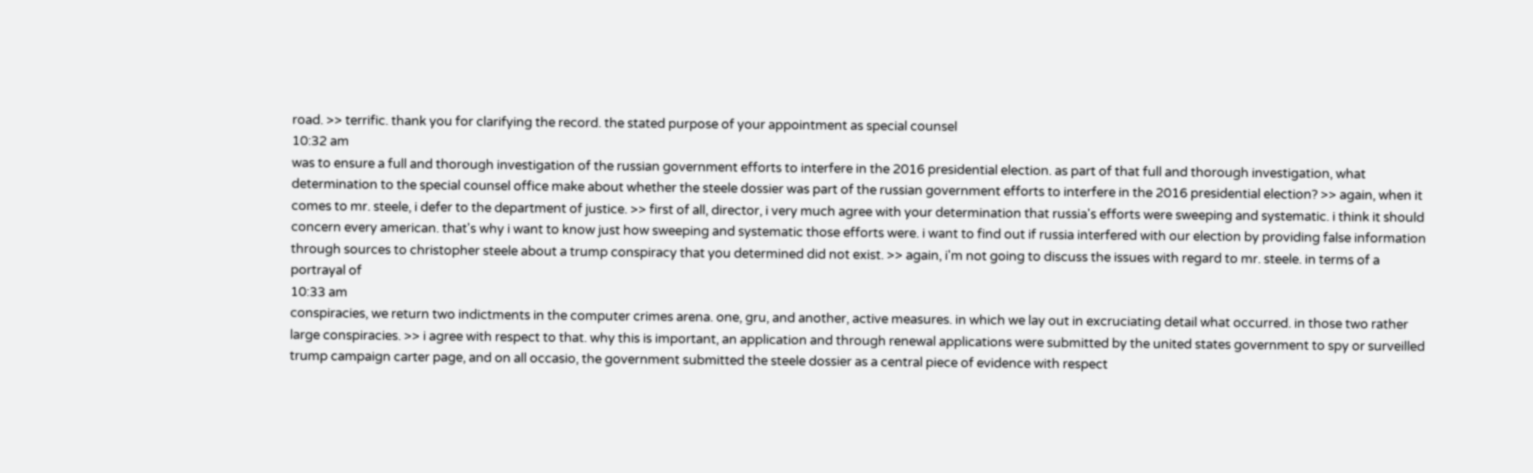road. >> terrific. thank you for clarifying the record. the stated purpose of your appointment as special counsel
10:32 am
was to ensure a full and thorough investigation of the russian government efforts to interfere in the 2016 presidential election. as part of that full and thorough investigation, what determination to the special counsel office make about whether the steele dossier was part of the russian government efforts to interfere in the 2016 presidential election? >> again, when it comes to mr. steele, i defer to the department of justice. >> first of all, director, i very much agree with your determination that russia's efforts were sweeping and systematic. i think it should concern every american. that's why i want to know just how sweeping and systematic those efforts were. i want to find out if russia interfered with our election by providing false information through sources to christopher steele about a trump conspiracy that you determined did not exist. >> again, i'm not going to discuss the issues with regard to mr. steele. in terms of a portrayal of
10:33 am
conspiracies, we return two indictments in the computer crimes arena. one, gru, and another, active measures. in which we lay out in excruciating detail what occurred. in those two rather large conspiracies. >> i agree with respect to that. why this is important, an application and through renewal applications were submitted by the united states government to spy or surveilled trump campaign carter page, and on all occasio, the government submitted the steele dossier as a central piece of evidence with respect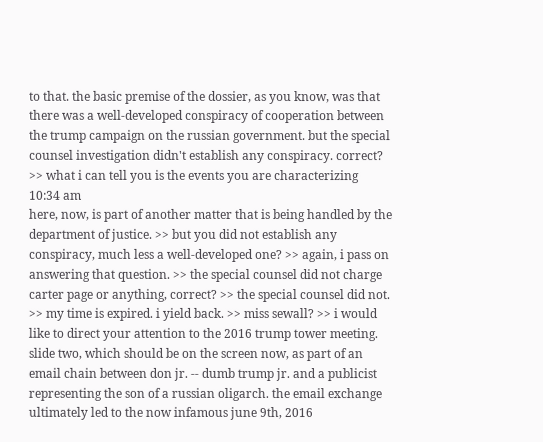to that. the basic premise of the dossier, as you know, was that there was a well-developed conspiracy of cooperation between the trump campaign on the russian government. but the special counsel investigation didn't establish any conspiracy. correct? >> what i can tell you is the events you are characterizing
10:34 am
here, now, is part of another matter that is being handled by the department of justice. >> but you did not establish any conspiracy, much less a well-developed one? >> again, i pass on answering that question. >> the special counsel did not charge carter page or anything, correct? >> the special counsel did not. >> my time is expired. i yield back. >> miss sewall? >> i would like to direct your attention to the 2016 trump tower meeting. slide two, which should be on the screen now, as part of an email chain between don jr. -- dumb trump jr. and a publicist representing the son of a russian oligarch. the email exchange ultimately led to the now infamous june 9th, 2016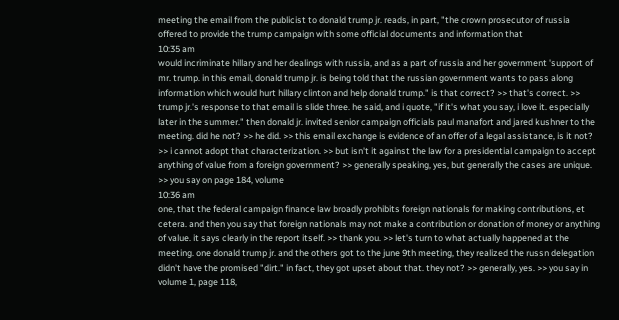meeting the email from the publicist to donald trump jr. reads, in part, "the crown prosecutor of russia offered to provide the trump campaign with some official documents and information that
10:35 am
would incriminate hillary and her dealings with russia, and as a part of russia and her government 'support of mr. trump. in this email, donald trump jr. is being told that the russian government wants to pass along information which would hurt hillary clinton and help donald trump." is that correct? >> that's correct. >> trump jr.'s response to that email is slide three. he said, and i quote, "if it's what you say, i love it. especially later in the summer." then donald jr. invited senior campaign officials paul manafort and jared kushner to the meeting. did he not? >> he did. >> this email exchange is evidence of an offer of a legal assistance, is it not? >> i cannot adopt that characterization. >> but isn't it against the law for a presidential campaign to accept anything of value from a foreign government? >> generally speaking, yes, but generally the cases are unique. >> you say on page 184, volume
10:36 am
one, that the federal campaign finance law broadly prohibits foreign nationals for making contributions, et cetera. and then you say that foreign nationals may not make a contribution or donation of money or anything of value. it says clearly in the report itself. >> thank you. >> let's turn to what actually happened at the meeting. one donald trump jr. and the others got to the june 9th meeting, they realized the russn delegation didn't have the promised "dirt." in fact, they got upset about that. they not? >> generally, yes. >> you say in volume 1, page 118,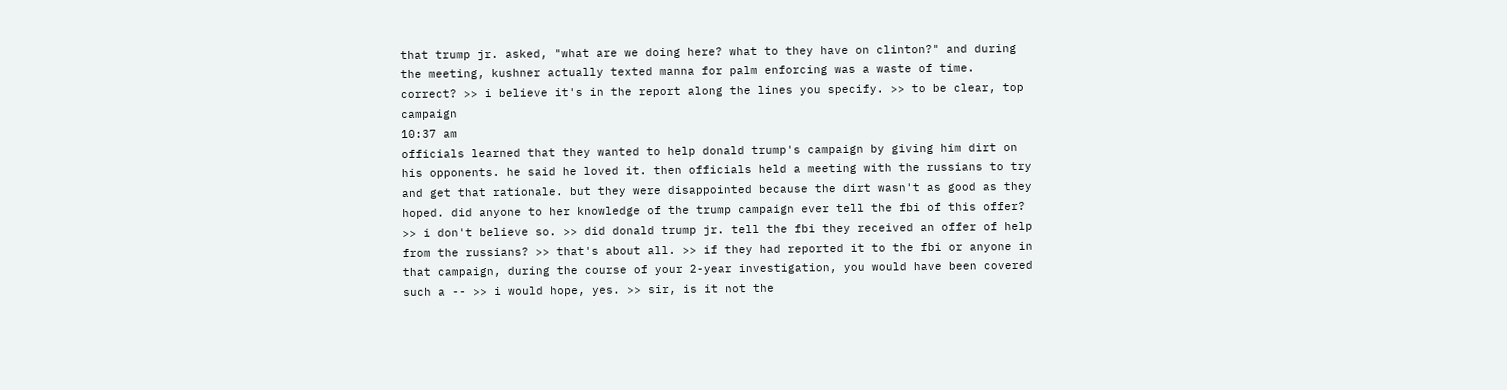that trump jr. asked, "what are we doing here? what to they have on clinton?" and during the meeting, kushner actually texted manna for palm enforcing was a waste of time. correct? >> i believe it's in the report along the lines you specify. >> to be clear, top campaign
10:37 am
officials learned that they wanted to help donald trump's campaign by giving him dirt on his opponents. he said he loved it. then officials held a meeting with the russians to try and get that rationale. but they were disappointed because the dirt wasn't as good as they hoped. did anyone to her knowledge of the trump campaign ever tell the fbi of this offer? >> i don't believe so. >> did donald trump jr. tell the fbi they received an offer of help from the russians? >> that's about all. >> if they had reported it to the fbi or anyone in that campaign, during the course of your 2-year investigation, you would have been covered such a -- >> i would hope, yes. >> sir, is it not the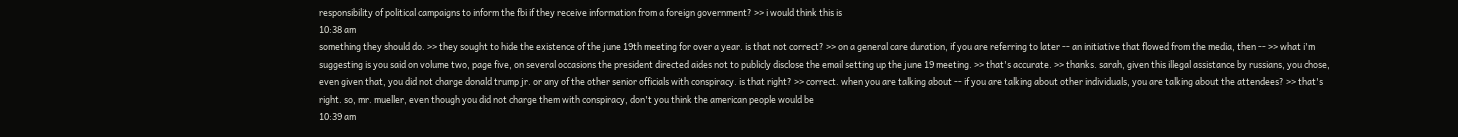responsibility of political campaigns to inform the fbi if they receive information from a foreign government? >> i would think this is
10:38 am
something they should do. >> they sought to hide the existence of the june 19th meeting for over a year. is that not correct? >> on a general care duration, if you are referring to later -- an initiative that flowed from the media, then -- >> what i'm suggesting is you said on volume two, page five, on several occasions the president directed aides not to publicly disclose the email setting up the june 19 meeting. >> that's accurate. >> thanks. sarah, given this illegal assistance by russians, you chose, even given that, you did not charge donald trump jr. or any of the other senior officials with conspiracy. is that right? >> correct. when you are talking about -- if you are talking about other individuals, you are talking about the attendees? >> that's right. so, mr. mueller, even though you did not charge them with conspiracy, don't you think the american people would be
10:39 am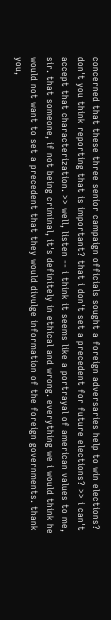concerned that these three senior campaign officials sought a foreign adversaries help to win elections? don't you think reporting that is important? that i don't set a precedent for future elections? >> i can't accept that characterization. >> well, listen -- i think it seems like a portrayal of american values to me, sir. that someone, if not being criminal, it's definitely in ethical and wrong. everything we i would think he would not want to set a precedent that they would divulge information of the foreign governments. thank you,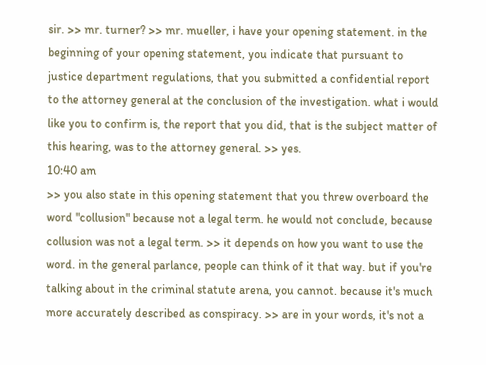sir. >> mr. turner? >> mr. mueller, i have your opening statement. in the beginning of your opening statement, you indicate that pursuant to justice department regulations, that you submitted a confidential report to the attorney general at the conclusion of the investigation. what i would like you to confirm is, the report that you did, that is the subject matter of this hearing, was to the attorney general. >> yes.
10:40 am
>> you also state in this opening statement that you threw overboard the word "collusion" because not a legal term. he would not conclude, because collusion was not a legal term. >> it depends on how you want to use the word. in the general parlance, people can think of it that way. but if you're talking about in the criminal statute arena, you cannot. because it's much more accurately described as conspiracy. >> are in your words, it's not a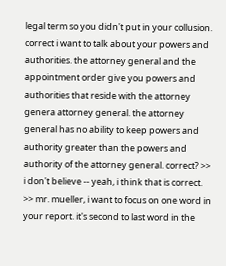legal term so you didn't put in your collusion. correct i want to talk about your powers and authorities. the attorney general and the appointment order give you powers and authorities that reside with the attorney genera attorney general. the attorney general has no ability to keep powers and authority greater than the powers and authority of the attorney general. correct? >> i don't believe -- yeah, i think that is correct. >> mr. mueller, i want to focus on one word in your report. it's second to last word in the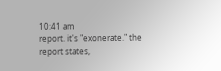10:41 am
report. it's "exonerate." the report states,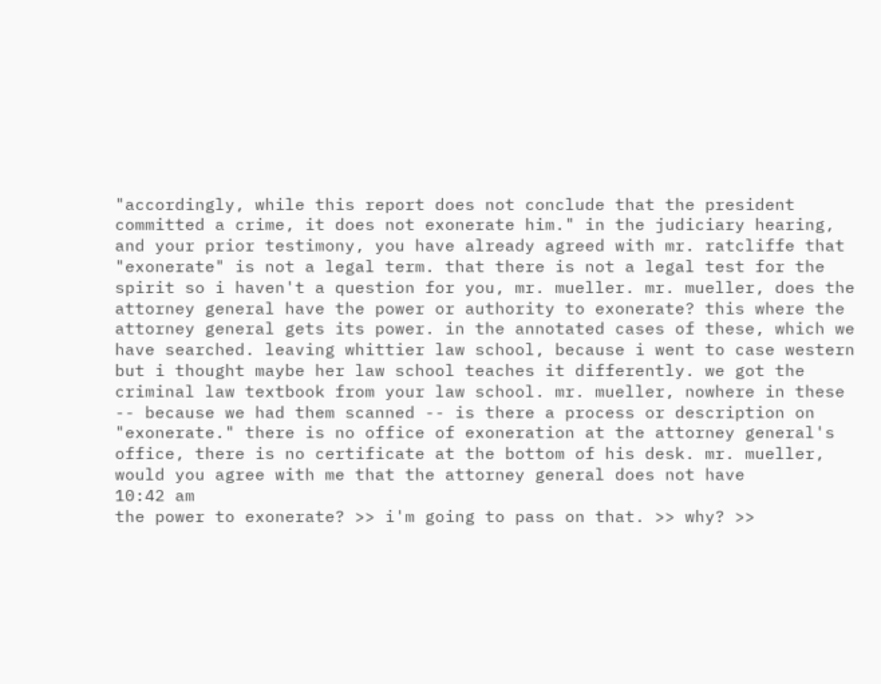"accordingly, while this report does not conclude that the president committed a crime, it does not exonerate him." in the judiciary hearing, and your prior testimony, you have already agreed with mr. ratcliffe that "exonerate" is not a legal term. that there is not a legal test for the spirit so i haven't a question for you, mr. mueller. mr. mueller, does the attorney general have the power or authority to exonerate? this where the attorney general gets its power. in the annotated cases of these, which we have searched. leaving whittier law school, because i went to case western but i thought maybe her law school teaches it differently. we got the criminal law textbook from your law school. mr. mueller, nowhere in these -- because we had them scanned -- is there a process or description on "exonerate." there is no office of exoneration at the attorney general's office, there is no certificate at the bottom of his desk. mr. mueller, would you agree with me that the attorney general does not have
10:42 am
the power to exonerate? >> i'm going to pass on that. >> why? >>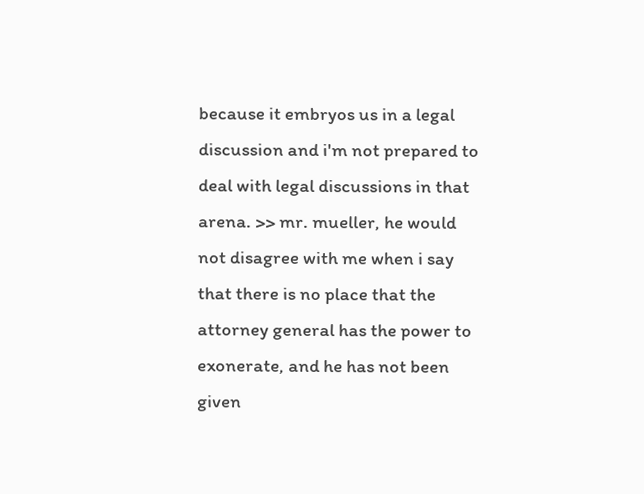because it embryos us in a legal discussion and i'm not prepared to deal with legal discussions in that arena. >> mr. mueller, he would not disagree with me when i say that there is no place that the attorney general has the power to exonerate, and he has not been given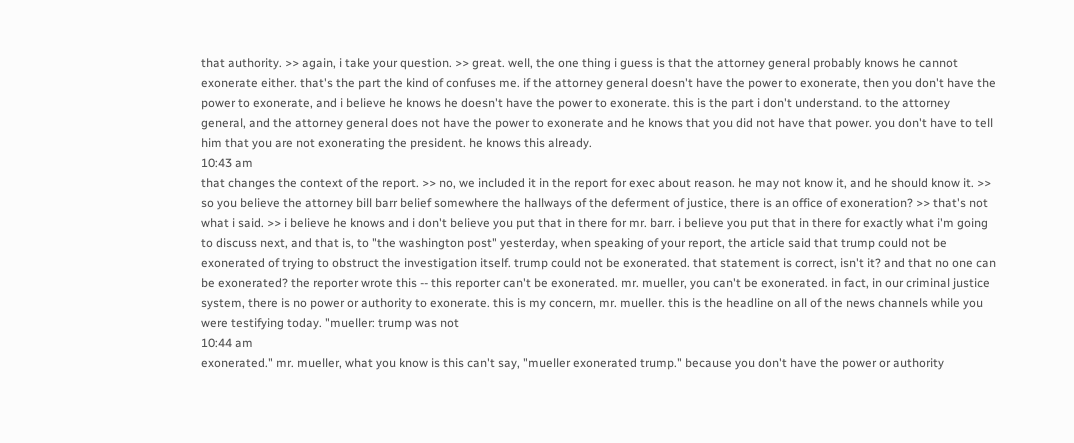that authority. >> again, i take your question. >> great. well, the one thing i guess is that the attorney general probably knows he cannot exonerate either. that's the part the kind of confuses me. if the attorney general doesn't have the power to exonerate, then you don't have the power to exonerate, and i believe he knows he doesn't have the power to exonerate. this is the part i don't understand. to the attorney general, and the attorney general does not have the power to exonerate and he knows that you did not have that power. you don't have to tell him that you are not exonerating the president. he knows this already.
10:43 am
that changes the context of the report. >> no, we included it in the report for exec about reason. he may not know it, and he should know it. >> so you believe the attorney bill barr belief somewhere the hallways of the deferment of justice, there is an office of exoneration? >> that's not what i said. >> i believe he knows and i don't believe you put that in there for mr. barr. i believe you put that in there for exactly what i'm going to discuss next, and that is, to "the washington post" yesterday, when speaking of your report, the article said that trump could not be exonerated of trying to obstruct the investigation itself. trump could not be exonerated. that statement is correct, isn't it? and that no one can be exonerated? the reporter wrote this -- this reporter can't be exonerated. mr. mueller, you can't be exonerated. in fact, in our criminal justice system, there is no power or authority to exonerate. this is my concern, mr. mueller. this is the headline on all of the news channels while you were testifying today. "mueller: trump was not
10:44 am
exonerated." mr. mueller, what you know is this can't say, "mueller exonerated trump." because you don't have the power or authority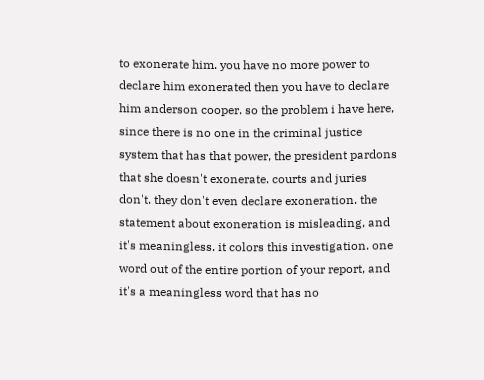to exonerate him. you have no more power to declare him exonerated then you have to declare him anderson cooper. so the problem i have here, since there is no one in the criminal justice system that has that power, the president pardons that she doesn't exonerate. courts and juries don't. they don't even declare exoneration. the statement about exoneration is misleading, and it's meaningless. it colors this investigation. one word out of the entire portion of your report, and it's a meaningless word that has no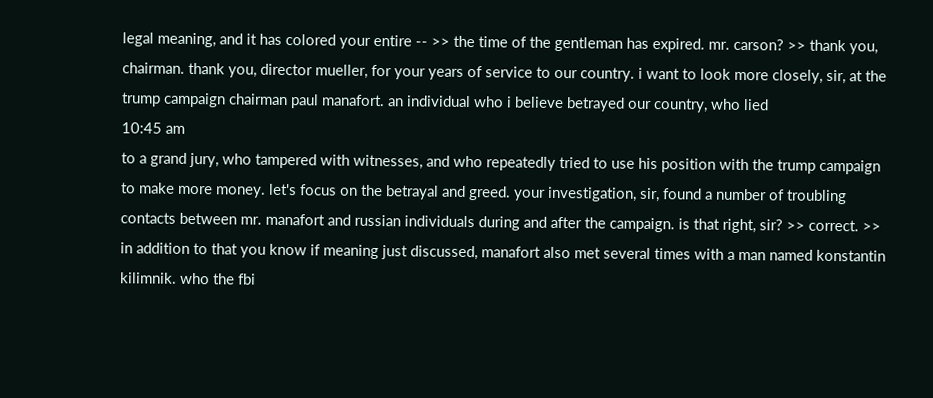legal meaning, and it has colored your entire -- >> the time of the gentleman has expired. mr. carson? >> thank you, chairman. thank you, director mueller, for your years of service to our country. i want to look more closely, sir, at the trump campaign chairman paul manafort. an individual who i believe betrayed our country, who lied
10:45 am
to a grand jury, who tampered with witnesses, and who repeatedly tried to use his position with the trump campaign to make more money. let's focus on the betrayal and greed. your investigation, sir, found a number of troubling contacts between mr. manafort and russian individuals during and after the campaign. is that right, sir? >> correct. >> in addition to that you know if meaning just discussed, manafort also met several times with a man named konstantin kilimnik. who the fbi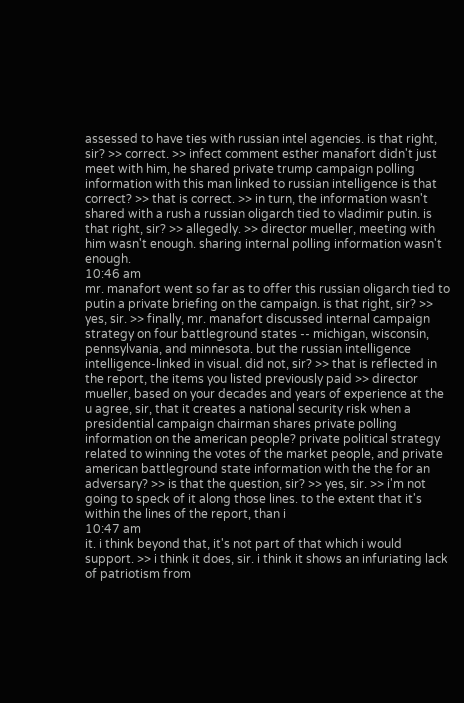assessed to have ties with russian intel agencies. is that right, sir? >> correct. >> infect comment esther manafort didn't just meet with him, he shared private trump campaign polling information with this man linked to russian intelligence is that correct? >> that is correct. >> in turn, the information wasn't shared with a rush a russian oligarch tied to vladimir putin. is that right, sir? >> allegedly. >> director mueller, meeting with him wasn't enough. sharing internal polling information wasn't enough.
10:46 am
mr. manafort went so far as to offer this russian oligarch tied to putin a private briefing on the campaign. is that right, sir? >> yes, sir. >> finally, mr. manafort discussed internal campaign strategy on four battleground states -- michigan, wisconsin, pennsylvania, and minnesota. but the russian intelligence intelligence-linked in visual. did not, sir? >> that is reflected in the report, the items you listed previously paid >> director mueller, based on your decades and years of experience at the u agree, sir, that it creates a national security risk when a presidential campaign chairman shares private polling information on the american people? private political strategy related to winning the votes of the market people, and private american battleground state information with the the for an adversary? >> is that the question, sir? >> yes, sir. >> i'm not going to speck of it along those lines. to the extent that it's within the lines of the report, than i
10:47 am
it. i think beyond that, it's not part of that which i would support. >> i think it does, sir. i think it shows an infuriating lack of patriotism from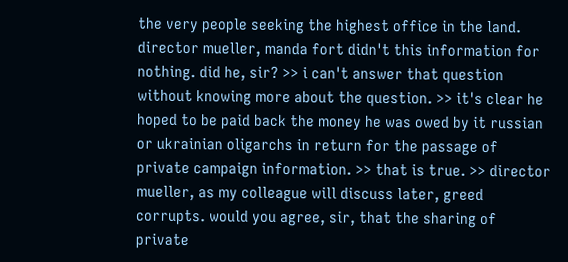the very people seeking the highest office in the land. director mueller, manda fort didn't this information for nothing. did he, sir? >> i can't answer that question without knowing more about the question. >> it's clear he hoped to be paid back the money he was owed by it russian or ukrainian oligarchs in return for the passage of private campaign information. >> that is true. >> director mueller, as my colleague will discuss later, greed corrupts. would you agree, sir, that the sharing of private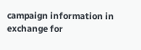campaign information in exchange for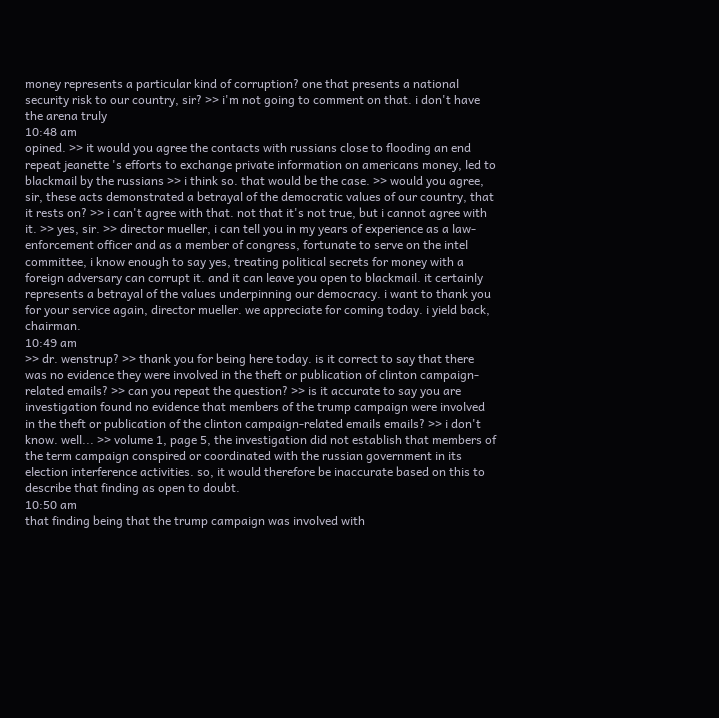money represents a particular kind of corruption? one that presents a national security risk to our country, sir? >> i'm not going to comment on that. i don't have the arena truly
10:48 am
opined. >> it would you agree the contacts with russians close to flooding an end repeat jeanette 's efforts to exchange private information on americans money, led to blackmail by the russians >> i think so. that would be the case. >> would you agree, sir, these acts demonstrated a betrayal of the democratic values of our country, that it rests on? >> i can't agree with that. not that it's not true, but i cannot agree with it. >> yes, sir. >> director mueller, i can tell you in my years of experience as a law-enforcement officer and as a member of congress, fortunate to serve on the intel committee, i know enough to say yes, treating political secrets for money with a foreign adversary can corrupt it. and it can leave you open to blackmail. it certainly represents a betrayal of the values underpinning our democracy. i want to thank you for your service again, director mueller. we appreciate for coming today. i yield back, chairman.
10:49 am
>> dr. wenstrup? >> thank you for being here today. is it correct to say that there was no evidence they were involved in the theft or publication of clinton campaign-related emails? >> can you repeat the question? >> is it accurate to say you are investigation found no evidence that members of the trump campaign were involved in the theft or publication of the clinton campaign-related emails emails? >> i don't know. well... >> volume 1, page 5, the investigation did not establish that members of the term campaign conspired or coordinated with the russian government in its election interference activities. so, it would therefore be inaccurate based on this to describe that finding as open to doubt.
10:50 am
that finding being that the trump campaign was involved with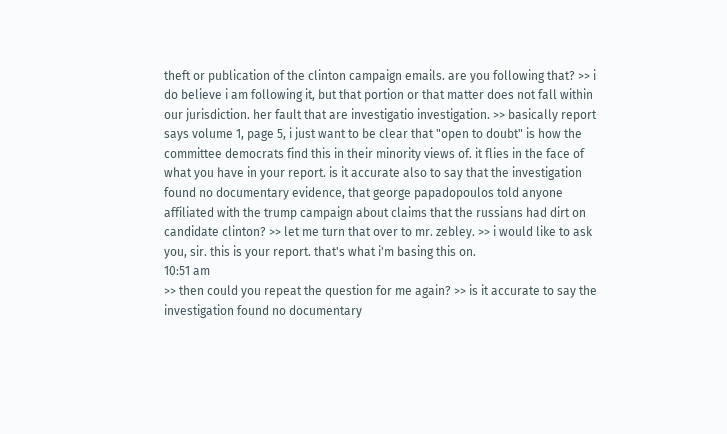theft or publication of the clinton campaign emails. are you following that? >> i do believe i am following it, but that portion or that matter does not fall within our jurisdiction. her fault that are investigatio investigation. >> basically report says volume 1, page 5, i just want to be clear that "open to doubt" is how the committee democrats find this in their minority views of. it flies in the face of what you have in your report. is it accurate also to say that the investigation found no documentary evidence, that george papadopoulos told anyone affiliated with the trump campaign about claims that the russians had dirt on candidate clinton? >> let me turn that over to mr. zebley. >> i would like to ask you, sir. this is your report. that's what i'm basing this on.
10:51 am
>> then could you repeat the question for me again? >> is it accurate to say the investigation found no documentary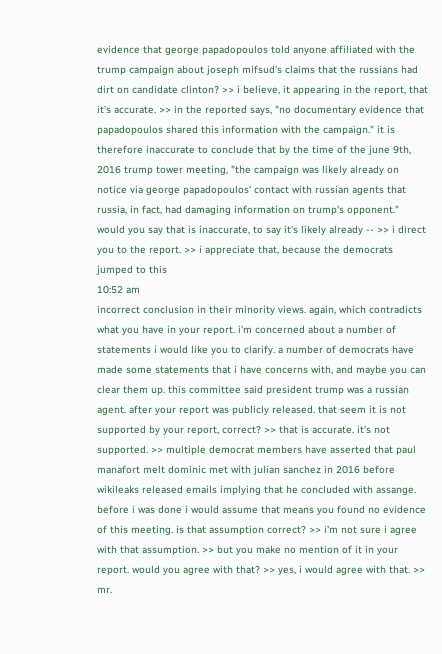evidence that george papadopoulos told anyone affiliated with the trump campaign about joseph mifsud's claims that the russians had dirt on candidate clinton? >> i believe, it appearing in the report, that it's accurate. >> in the reported says, "no documentary evidence that papadopoulos shared this information with the campaign." it is therefore inaccurate to conclude that by the time of the june 9th, 2016 trump tower meeting, "the campaign was likely already on notice via george papadopoulos' contact with russian agents that russia, in fact, had damaging information on trump's opponent." would you say that is inaccurate, to say it's likely already -- >> i direct you to the report. >> i appreciate that, because the democrats jumped to this
10:52 am
incorrect conclusion in their minority views. again, which contradicts what you have in your report. i'm concerned about a number of statements i would like you to clarify. a number of democrats have made some statements that i have concerns with, and maybe you can clear them up. this committee said president trump was a russian agent. after your report was publicly released. that seem it is not supported by your report, correct? >> that is accurate. it's not supported. >> multiple democrat members have asserted that paul manafort melt dominic met with julian sanchez in 2016 before wikileaks released emails implying that he concluded with assange. before i was done i would assume that means you found no evidence of this meeting. is that assumption correct? >> i'm not sure i agree with that assumption. >> but you make no mention of it in your report. would you agree with that? >> yes, i would agree with that. >> mr.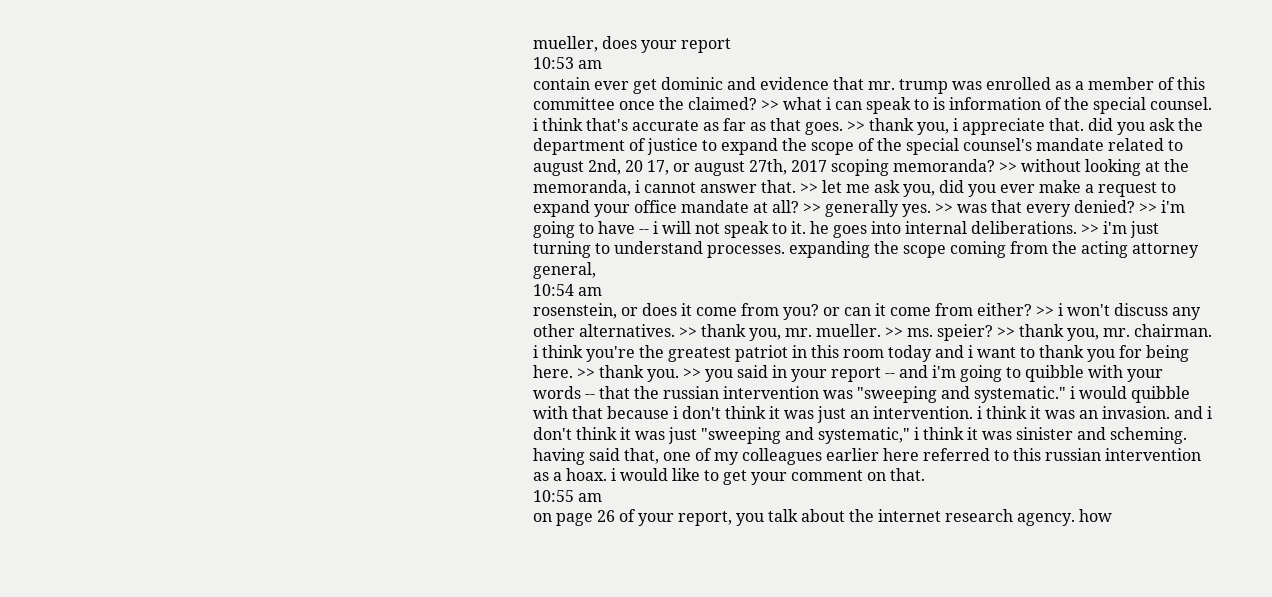mueller, does your report
10:53 am
contain ever get dominic and evidence that mr. trump was enrolled as a member of this committee once the claimed? >> what i can speak to is information of the special counsel. i think that's accurate as far as that goes. >> thank you, i appreciate that. did you ask the department of justice to expand the scope of the special counsel's mandate related to august 2nd, 20 17, or august 27th, 2017 scoping memoranda? >> without looking at the memoranda, i cannot answer that. >> let me ask you, did you ever make a request to expand your office mandate at all? >> generally yes. >> was that every denied? >> i'm going to have -- i will not speak to it. he goes into internal deliberations. >> i'm just turning to understand processes. expanding the scope coming from the acting attorney general,
10:54 am
rosenstein, or does it come from you? or can it come from either? >> i won't discuss any other alternatives. >> thank you, mr. mueller. >> ms. speier? >> thank you, mr. chairman. i think you're the greatest patriot in this room today and i want to thank you for being here. >> thank you. >> you said in your report -- and i'm going to quibble with your words -- that the russian intervention was "sweeping and systematic." i would quibble with that because i don't think it was just an intervention. i think it was an invasion. and i don't think it was just "sweeping and systematic," i think it was sinister and scheming. having said that, one of my colleagues earlier here referred to this russian intervention as a hoax. i would like to get your comment on that.
10:55 am
on page 26 of your report, you talk about the internet research agency. how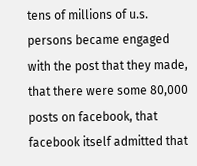tens of millions of u.s. persons became engaged with the post that they made, that there were some 80,000 posts on facebook, that facebook itself admitted that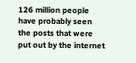126 million people have probably seen the posts that were put out by the internet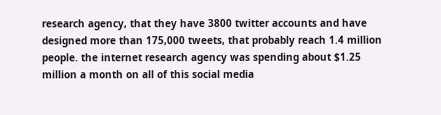research agency, that they have 3800 twitter accounts and have designed more than 175,000 tweets, that probably reach 1.4 million people. the internet research agency was spending about $1.25 million a month on all of this social media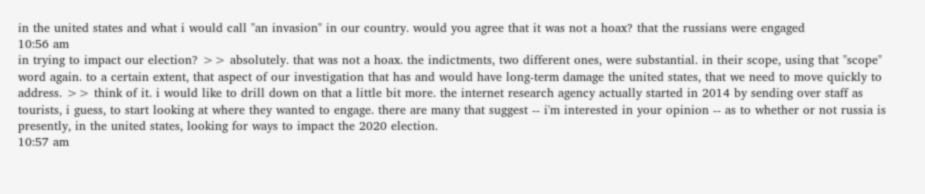in the united states and what i would call "an invasion" in our country. would you agree that it was not a hoax? that the russians were engaged
10:56 am
in trying to impact our election? >> absolutely. that was not a hoax. the indictments, two different ones, were substantial. in their scope, using that "scope" word again. to a certain extent, that aspect of our investigation that has and would have long-term damage the united states, that we need to move quickly to address. >> think of it. i would like to drill down on that a little bit more. the internet research agency actually started in 2014 by sending over staff as tourists, i guess, to start looking at where they wanted to engage. there are many that suggest -- i'm interested in your opinion -- as to whether or not russia is presently, in the united states, looking for ways to impact the 2020 election.
10:57 am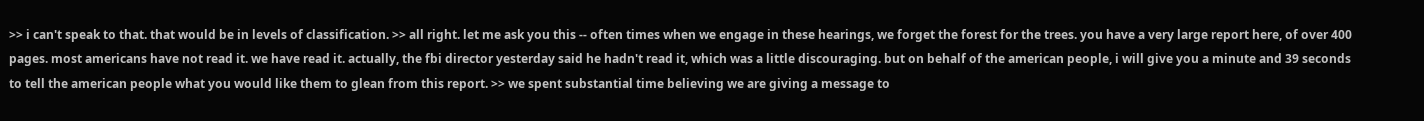>> i can't speak to that. that would be in levels of classification. >> all right. let me ask you this -- often times when we engage in these hearings, we forget the forest for the trees. you have a very large report here, of over 400 pages. most americans have not read it. we have read it. actually, the fbi director yesterday said he hadn't read it, which was a little discouraging. but on behalf of the american people, i will give you a minute and 39 seconds to tell the american people what you would like them to glean from this report. >> we spent substantial time believing we are giving a message to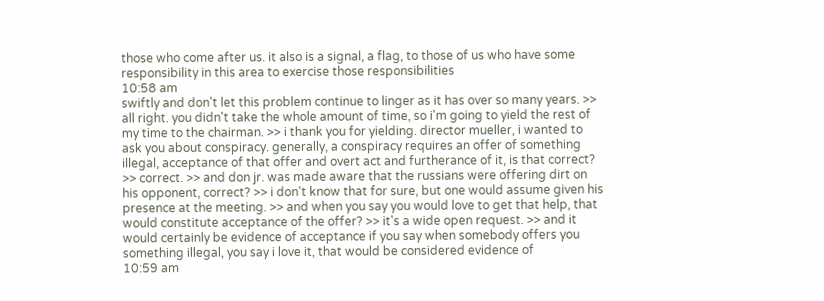those who come after us. it also is a signal, a flag, to those of us who have some responsibility in this area to exercise those responsibilities
10:58 am
swiftly and don't let this problem continue to linger as it has over so many years. >> all right. you didn't take the whole amount of time, so i'm going to yield the rest of my time to the chairman. >> i thank you for yielding. director mueller, i wanted to ask you about conspiracy. generally, a conspiracy requires an offer of something illegal, acceptance of that offer and overt act and furtherance of it, is that correct? >> correct. >> and don jr. was made aware that the russians were offering dirt on his opponent, correct? >> i don't know that for sure, but one would assume given his presence at the meeting. >> and when you say you would love to get that help, that would constitute acceptance of the offer? >> it's a wide open request. >> and it would certainly be evidence of acceptance if you say when somebody offers you something illegal, you say i love it, that would be considered evidence of
10:59 am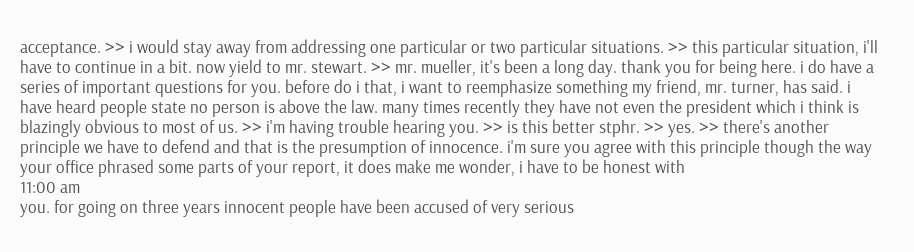acceptance. >> i would stay away from addressing one particular or two particular situations. >> this particular situation, i'll have to continue in a bit. now yield to mr. stewart. >> mr. mueller, it's been a long day. thank you for being here. i do have a series of important questions for you. before do i that, i want to reemphasize something my friend, mr. turner, has said. i have heard people state no person is above the law. many times recently they have not even the president which i think is blazingly obvious to most of us. >> i'm having trouble hearing you. >> is this better stphr. >> yes. >> there's another principle we have to defend and that is the presumption of innocence. i'm sure you agree with this principle though the way your office phrased some parts of your report, it does make me wonder, i have to be honest with
11:00 am
you. for going on three years innocent people have been accused of very serious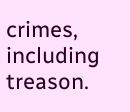crimes, including treason.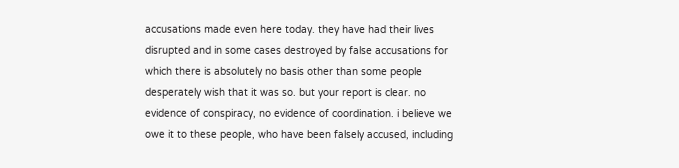accusations made even here today. they have had their lives disrupted and in some cases destroyed by false accusations for which there is absolutely no basis other than some people desperately wish that it was so. but your report is clear. no evidence of conspiracy, no evidence of coordination. i believe we owe it to these people, who have been falsely accused, including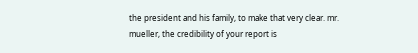the president and his family, to make that very clear. mr. mueller, the credibility of your report is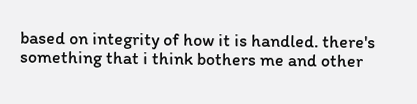based on integrity of how it is handled. there's something that i think bothers me and other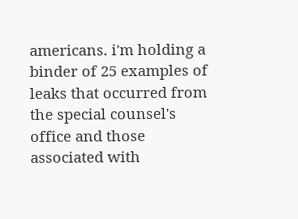americans. i'm holding a binder of 25 examples of leaks that occurred from the special counsel's office and those associated with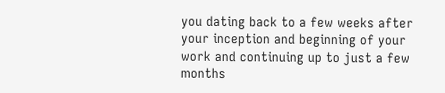you dating back to a few weeks after your inception and beginning of your work and continuing up to just a few months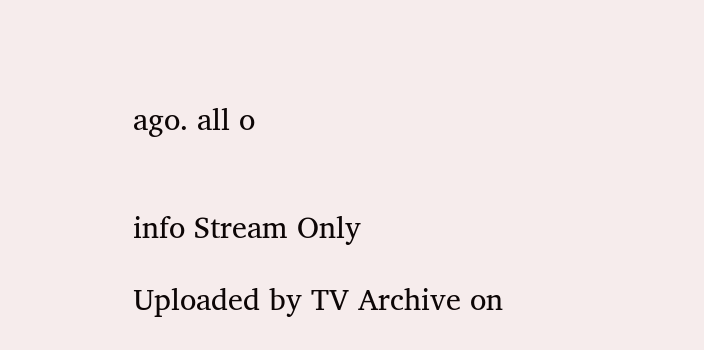ago. all o


info Stream Only

Uploaded by TV Archive on